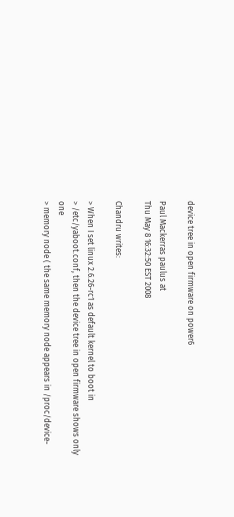device tree in open firmware on power6

Paul Mackerras paulus at
Thu May 8 16:32:50 EST 2008

Chandru writes:

> When I set linux 2.6.26-rc1 as default kernel to boot in
> /etc/yaboot.conf, then the device tree in open firmware shows only one
> memory node ( the same memory node appears in /proc/device-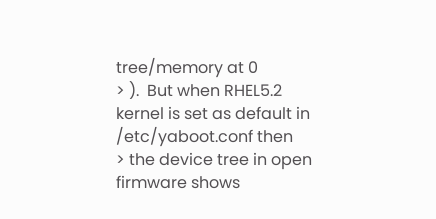tree/memory at 0
> ).  But when RHEL5.2 kernel is set as default in /etc/yaboot.conf then
> the device tree in open firmware shows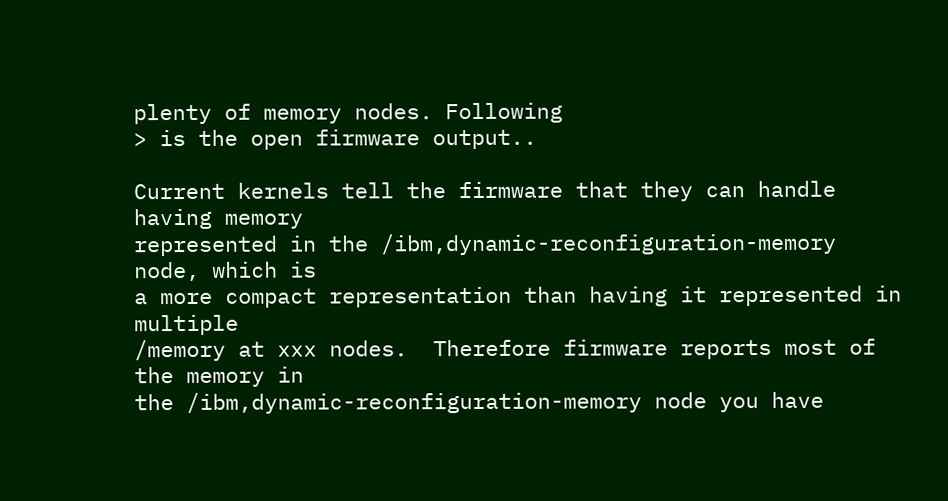plenty of memory nodes. Following
> is the open firmware output..

Current kernels tell the firmware that they can handle having memory
represented in the /ibm,dynamic-reconfiguration-memory node, which is
a more compact representation than having it represented in multiple
/memory at xxx nodes.  Therefore firmware reports most of the memory in
the /ibm,dynamic-reconfiguration-memory node you have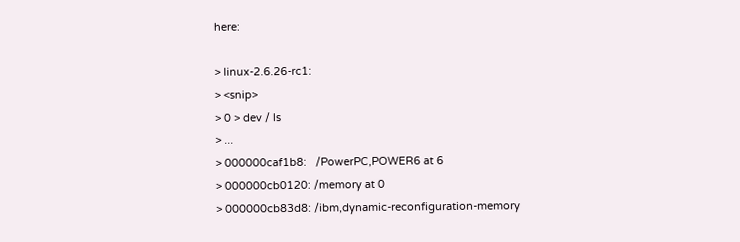here:

> linux-2.6.26-rc1:
> <snip>
> 0 > dev / ls
> ...
> 000000caf1b8:   /PowerPC,POWER6 at 6
> 000000cb0120: /memory at 0
> 000000cb83d8: /ibm,dynamic-reconfiguration-memory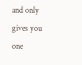and only gives you one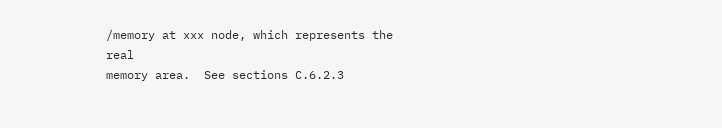/memory at xxx node, which represents the real
memory area.  See sections C.6.2.3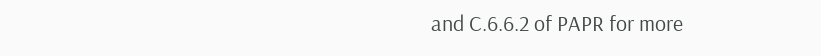and C.6.6.2 of PAPR for more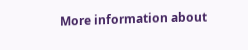More information about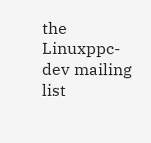the Linuxppc-dev mailing list